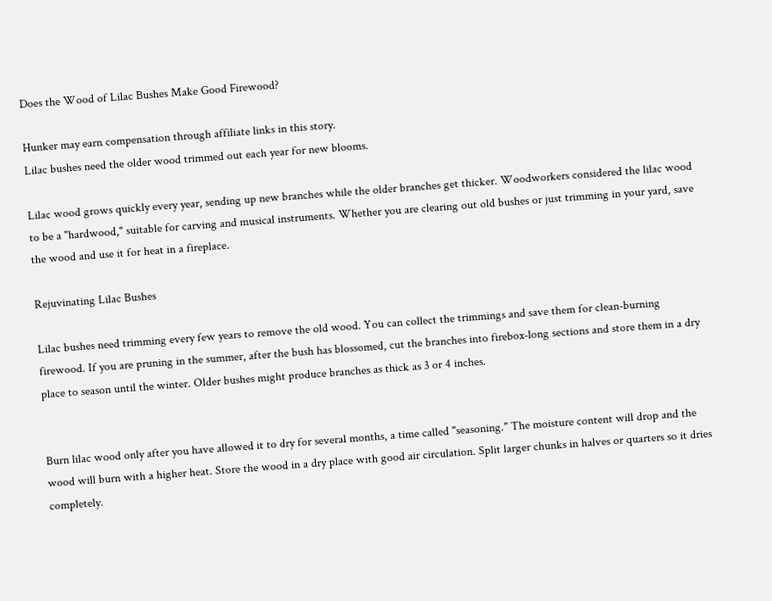Does the Wood of Lilac Bushes Make Good Firewood?

Hunker may earn compensation through affiliate links in this story.
Lilac bushes need the older wood trimmed out each year for new blooms.

Lilac wood grows quickly every year, sending up new branches while the older branches get thicker. Woodworkers considered the lilac wood to be a "hardwood," suitable for carving and musical instruments. Whether you are clearing out old bushes or just trimming in your yard, save the wood and use it for heat in a fireplace.

Rejuvinating Lilac Bushes

Lilac bushes need trimming every few years to remove the old wood. You can collect the trimmings and save them for clean-burning firewood. If you are pruning in the summer, after the bush has blossomed, cut the branches into firebox-long sections and store them in a dry place to season until the winter. Older bushes might produce branches as thick as 3 or 4 inches.


Burn lilac wood only after you have allowed it to dry for several months, a time called "seasoning." The moisture content will drop and the wood will burn with a higher heat. Store the wood in a dry place with good air circulation. Split larger chunks in halves or quarters so it dries completely.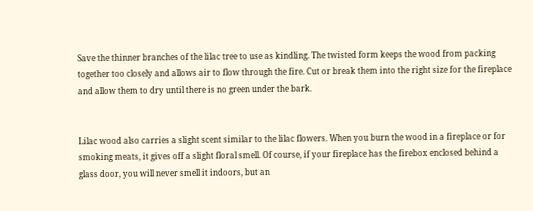Save the thinner branches of the lilac tree to use as kindling. The twisted form keeps the wood from packing together too closely and allows air to flow through the fire. Cut or break them into the right size for the fireplace and allow them to dry until there is no green under the bark.


Lilac wood also carries a slight scent similar to the lilac flowers. When you burn the wood in a fireplace or for smoking meats, it gives off a slight floral smell. Of course, if your fireplace has the firebox enclosed behind a glass door, you will never smell it indoors, but an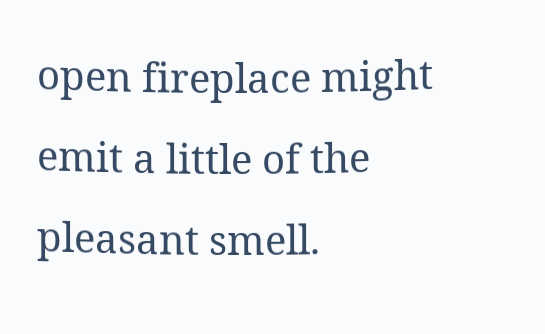open fireplace might emit a little of the pleasant smell.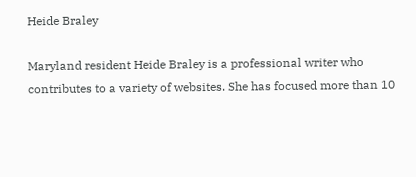Heide Braley

Maryland resident Heide Braley is a professional writer who contributes to a variety of websites. She has focused more than 10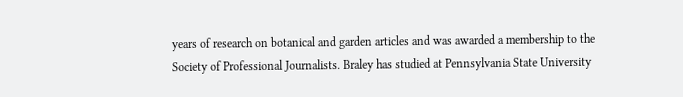years of research on botanical and garden articles and was awarded a membership to the Society of Professional Journalists. Braley has studied at Pennsylvania State University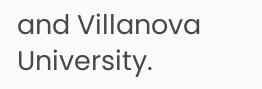and Villanova University.